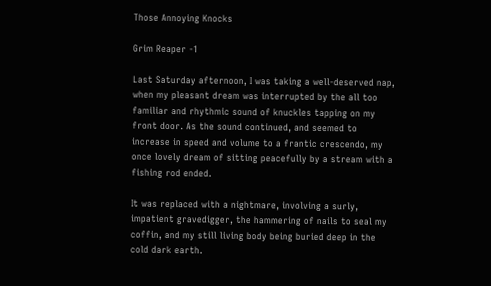Those Annoying Knocks

Grim Reaper -1

Last Saturday afternoon, I was taking a well-deserved nap, when my pleasant dream was interrupted by the all too familiar and rhythmic sound of knuckles tapping on my front door. As the sound continued, and seemed to increase in speed and volume to a frantic crescendo, my once lovely dream of sitting peacefully by a stream with a fishing rod ended.

It was replaced with a nightmare, involving a surly, impatient gravedigger, the hammering of nails to seal my coffin, and my still living body being buried deep in the cold dark earth.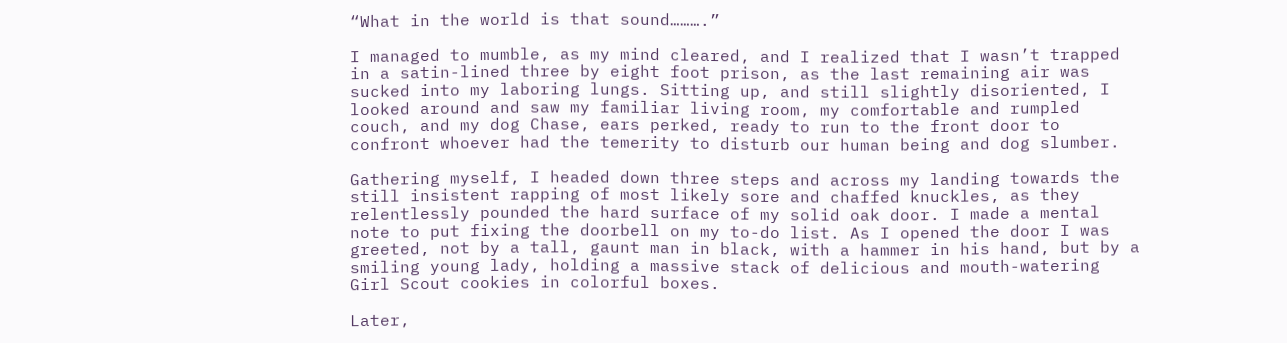“What in the world is that sound……….”

I managed to mumble, as my mind cleared, and I realized that I wasn’t trapped in a satin-lined three by eight foot prison, as the last remaining air was sucked into my laboring lungs. Sitting up, and still slightly disoriented, I looked around and saw my familiar living room, my comfortable and rumpled couch, and my dog Chase, ears perked, ready to run to the front door to confront whoever had the temerity to disturb our human being and dog slumber.

Gathering myself, I headed down three steps and across my landing towards the still insistent rapping of most likely sore and chaffed knuckles, as they relentlessly pounded the hard surface of my solid oak door. I made a mental note to put fixing the doorbell on my to-do list. As I opened the door I was greeted, not by a tall, gaunt man in black, with a hammer in his hand, but by a smiling young lady, holding a massive stack of delicious and mouth-watering Girl Scout cookies in colorful boxes.

Later,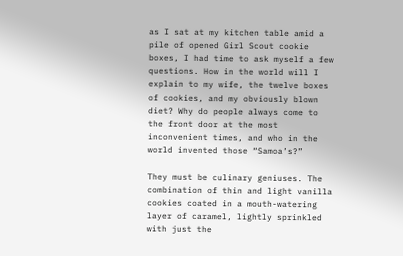as I sat at my kitchen table amid a pile of opened Girl Scout cookie boxes, I had time to ask myself a few questions. How in the world will I explain to my wife, the twelve boxes of cookies, and my obviously blown diet? Why do people always come to the front door at the most inconvenient times, and who in the world invented those “Samoa’s?”

They must be culinary geniuses. The combination of thin and light vanilla cookies coated in a mouth-watering layer of caramel, lightly sprinkled with just the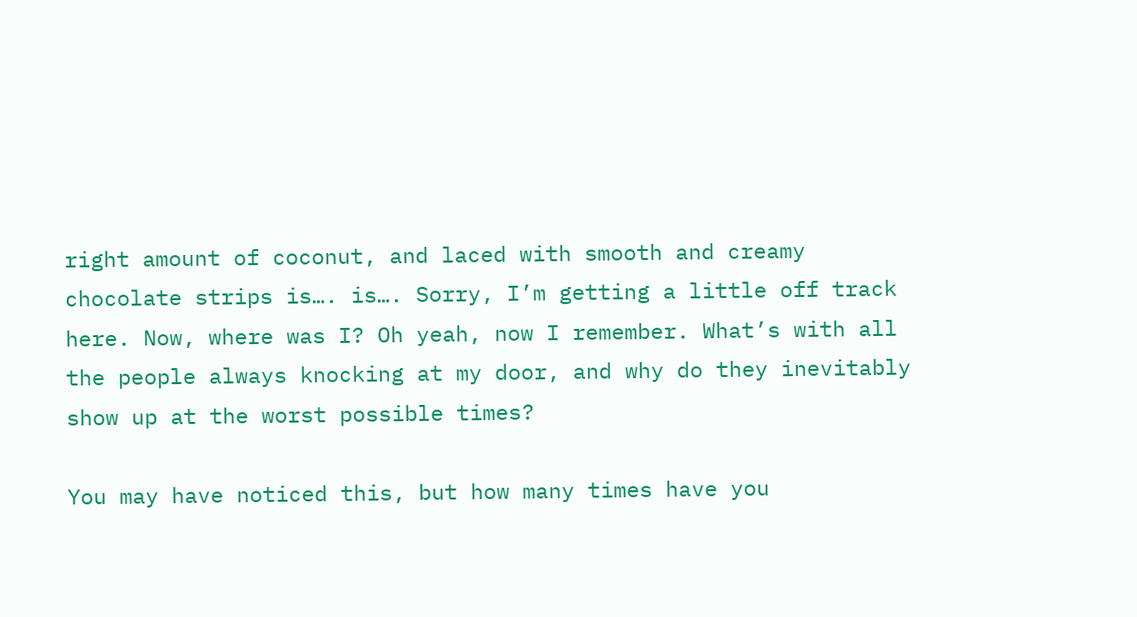right amount of coconut, and laced with smooth and creamy chocolate strips is…. is…. Sorry, I’m getting a little off track here. Now, where was I? Oh yeah, now I remember. What’s with all the people always knocking at my door, and why do they inevitably show up at the worst possible times?

You may have noticed this, but how many times have you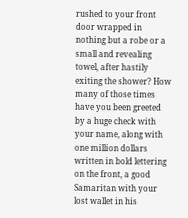rushed to your front door wrapped in nothing but a robe or a small and revealing towel, after hastily exiting the shower? How many of those times have you been greeted by a huge check with your name, along with one million dollars written in bold lettering on the front, a good Samaritan with your lost wallet in his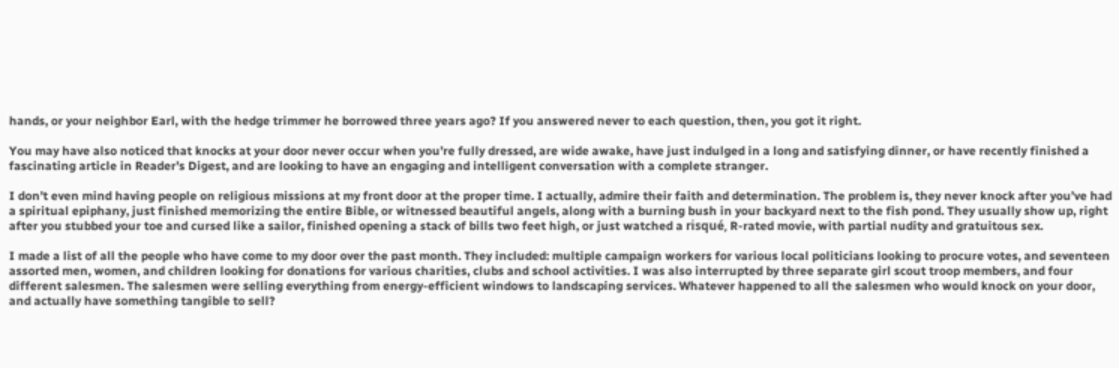hands, or your neighbor Earl, with the hedge trimmer he borrowed three years ago? If you answered never to each question, then, you got it right.

You may have also noticed that knocks at your door never occur when you’re fully dressed, are wide awake, have just indulged in a long and satisfying dinner, or have recently finished a fascinating article in Reader’s Digest, and are looking to have an engaging and intelligent conversation with a complete stranger.

I don’t even mind having people on religious missions at my front door at the proper time. I actually, admire their faith and determination. The problem is, they never knock after you’ve had a spiritual epiphany, just finished memorizing the entire Bible, or witnessed beautiful angels, along with a burning bush in your backyard next to the fish pond. They usually show up, right after you stubbed your toe and cursed like a sailor, finished opening a stack of bills two feet high, or just watched a risqué, R-rated movie, with partial nudity and gratuitous sex.

I made a list of all the people who have come to my door over the past month. They included: multiple campaign workers for various local politicians looking to procure votes, and seventeen assorted men, women, and children looking for donations for various charities, clubs and school activities. I was also interrupted by three separate girl scout troop members, and four different salesmen. The salesmen were selling everything from energy-efficient windows to landscaping services. Whatever happened to all the salesmen who would knock on your door, and actually have something tangible to sell?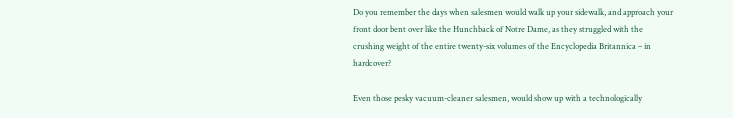Do you remember the days when salesmen would walk up your sidewalk, and approach your front door bent over like the Hunchback of Notre Dame, as they struggled with the crushing weight of the entire twenty-six volumes of the Encyclopedia Britannica – in hardcover?

Even those pesky vacuum-cleaner salesmen, would show up with a technologically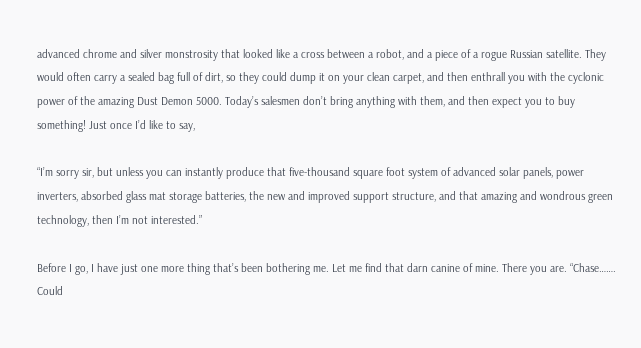advanced chrome and silver monstrosity that looked like a cross between a robot, and a piece of a rogue Russian satellite. They would often carry a sealed bag full of dirt, so they could dump it on your clean carpet, and then enthrall you with the cyclonic power of the amazing Dust Demon 5000. Today’s salesmen don’t bring anything with them, and then expect you to buy something! Just once I’d like to say,

“I’m sorry sir, but unless you can instantly produce that five-thousand square foot system of advanced solar panels, power inverters, absorbed glass mat storage batteries, the new and improved support structure, and that amazing and wondrous green technology, then I’m not interested.”

Before I go, I have just one more thing that’s been bothering me. Let me find that darn canine of mine. There you are. “Chase……. Could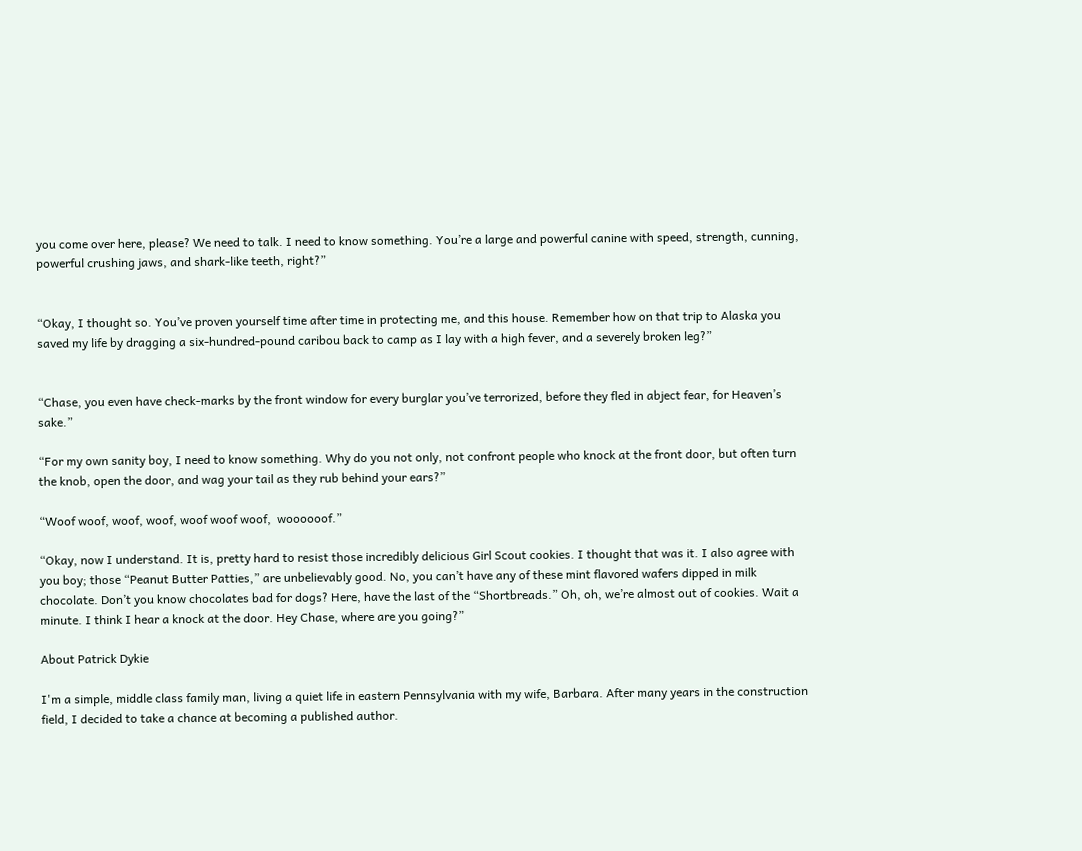you come over here, please? We need to talk. I need to know something. You’re a large and powerful canine with speed, strength, cunning, powerful crushing jaws, and shark-like teeth, right?”


“Okay, I thought so. You’ve proven yourself time after time in protecting me, and this house. Remember how on that trip to Alaska you saved my life by dragging a six-hundred-pound caribou back to camp as I lay with a high fever, and a severely broken leg?”


“Chase, you even have check-marks by the front window for every burglar you’ve terrorized, before they fled in abject fear, for Heaven’s sake.”

“For my own sanity boy, I need to know something. Why do you not only, not confront people who knock at the front door, but often turn the knob, open the door, and wag your tail as they rub behind your ears?”

“Woof woof, woof, woof, woof woof woof,  woooooof.”

“Okay, now I understand. It is, pretty hard to resist those incredibly delicious Girl Scout cookies. I thought that was it. I also agree with you boy; those “Peanut Butter Patties,” are unbelievably good. No, you can’t have any of these mint flavored wafers dipped in milk chocolate. Don’t you know chocolates bad for dogs? Here, have the last of the “Shortbreads.” Oh, oh, we’re almost out of cookies. Wait a minute. I think I hear a knock at the door. Hey Chase, where are you going?”

About Patrick Dykie

I'm a simple, middle class family man, living a quiet life in eastern Pennsylvania with my wife, Barbara. After many years in the construction field, I decided to take a chance at becoming a published author.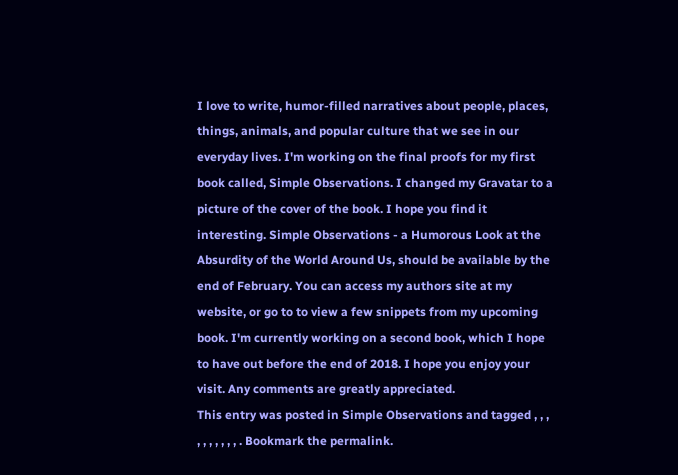I love to write, humor-filled narratives about people, places, things, animals, and popular culture that we see in our everyday lives. I'm working on the final proofs for my first book called, Simple Observations. I changed my Gravatar to a picture of the cover of the book. I hope you find it interesting. Simple Observations - a Humorous Look at the Absurdity of the World Around Us, should be available by the end of February. You can access my authors site at my website, or go to to view a few snippets from my upcoming book. I'm currently working on a second book, which I hope to have out before the end of 2018. I hope you enjoy your visit. Any comments are greatly appreciated.
This entry was posted in Simple Observations and tagged , , , , , , , , , , . Bookmark the permalink.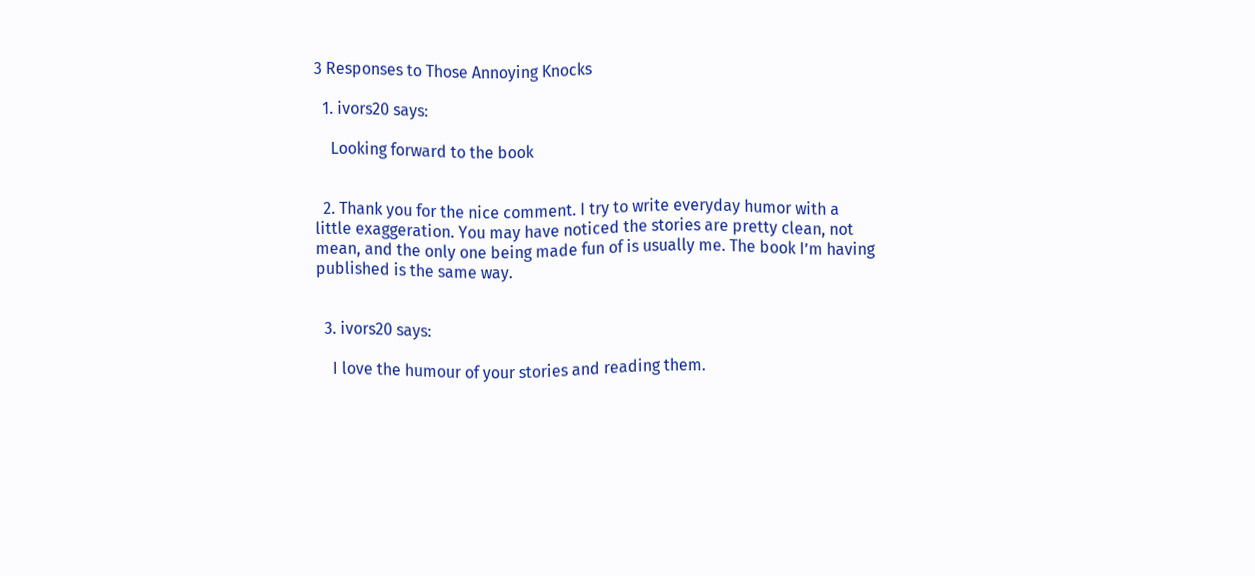3 Responses to Those Annoying Knocks

  1. ivors20 says:

    Looking forward to the book


  2. Thank you for the nice comment. I try to write everyday humor with a little exaggeration. You may have noticed the stories are pretty clean, not mean, and the only one being made fun of is usually me. The book I’m having published is the same way.


  3. ivors20 says:

    I love the humour of your stories and reading them.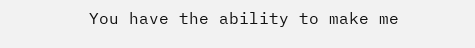You have the ability to make me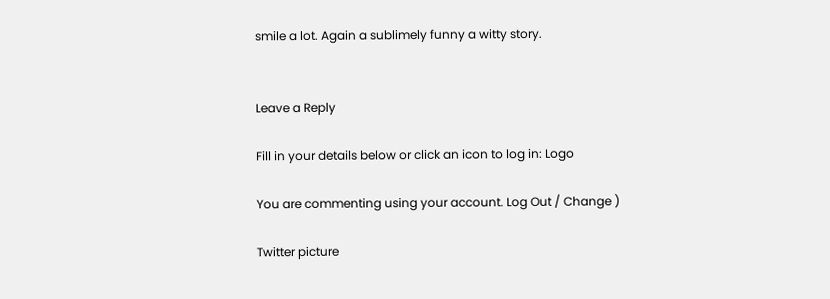smile a lot. Again a sublimely funny a witty story.


Leave a Reply

Fill in your details below or click an icon to log in: Logo

You are commenting using your account. Log Out / Change )

Twitter picture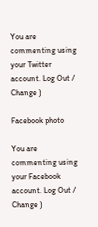You are commenting using your Twitter account. Log Out / Change )

Facebook photo

You are commenting using your Facebook account. Log Out / Change )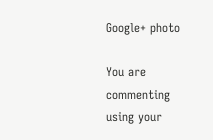Google+ photo

You are commenting using your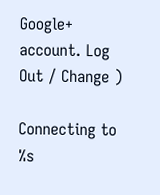Google+ account. Log Out / Change )

Connecting to %s